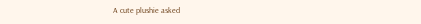A cute plushie asked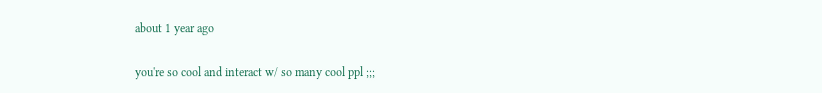about 1 year ago

you're so cool and interact w/ so many cool ppl ;;;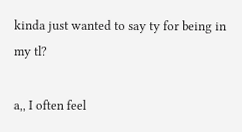kinda just wanted to say ty for being in my tl?

a,, I often feel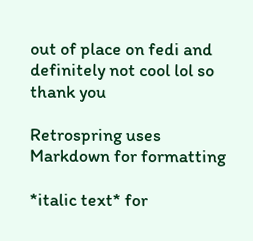out of place on fedi and definitely not cool lol so thank you

Retrospring uses Markdown for formatting

*italic text* for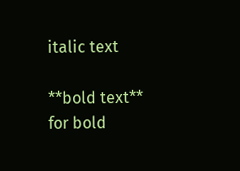italic text

**bold text** for bold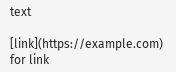text

[link](https://example.com) for link